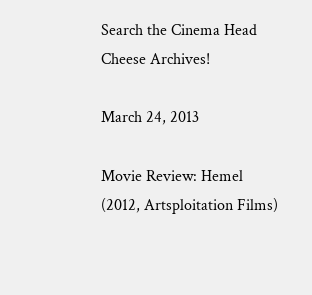Search the Cinema Head Cheese Archives!

March 24, 2013

Movie Review: Hemel (2012, Artsploitation Films)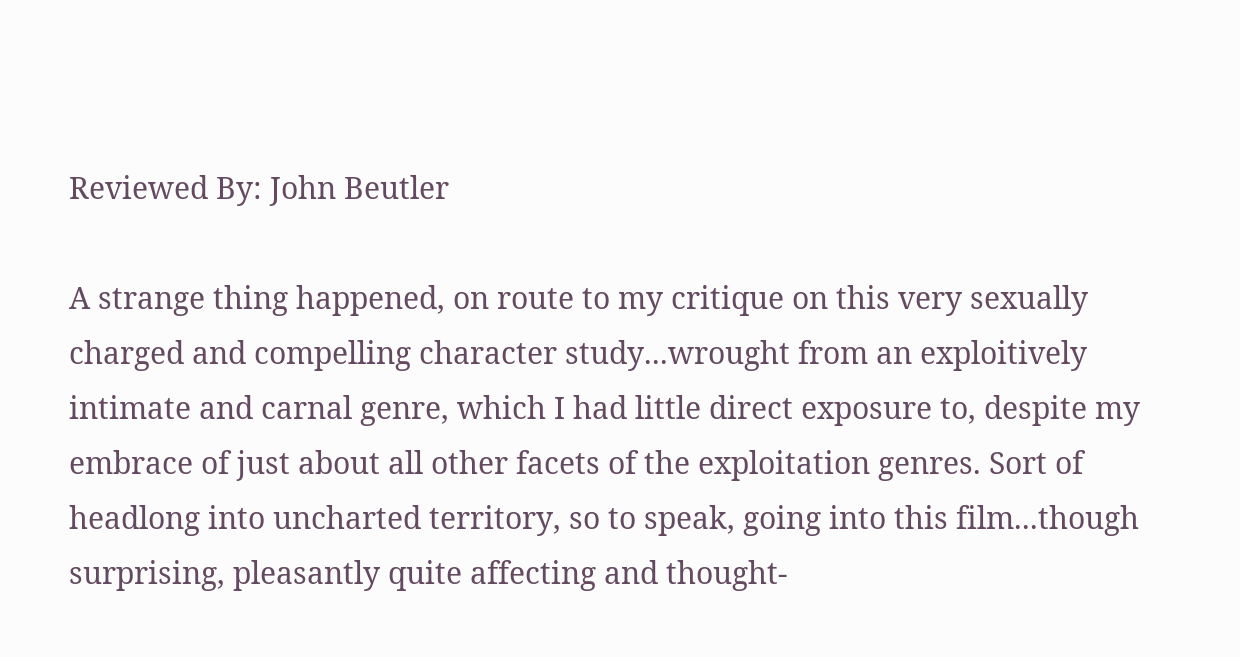Reviewed By: John Beutler

A strange thing happened, on route to my critique on this very sexually charged and compelling character study...wrought from an exploitively intimate and carnal genre, which I had little direct exposure to, despite my embrace of just about all other facets of the exploitation genres. Sort of headlong into uncharted territory, so to speak, going into this film...though surprising, pleasantly quite affecting and thought-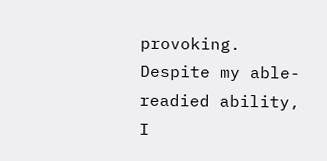provoking. Despite my able-readied ability, I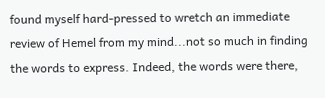found myself hard-pressed to wretch an immediate review of Hemel from my mind...not so much in finding the words to express. Indeed, the words were there,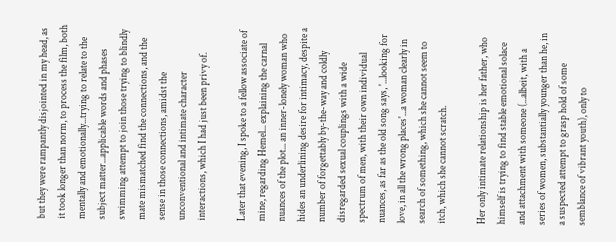but they were rampantly disjointed in my head, as it took longer than norm, to process the film, both mentally and emotionally...trying to relate to the subject matter...applicable words and phases swimming attempt to join those trying to blindly mate mismatched find the connections, and the sense in those connections, amidst the unconventional and intimate character interactions, which I had just been privy of.

Later that evening, I spoke to a fellow associate of mine, regarding Hemel... explaining the carnal nuances of the plot... an inner-lonely woman who hides an underlining desire for intimacy, despite a number of forgettably by-the-way and coldly disregarded sexual couplings with a wide spectrum of men, with their own individual nuances, as far as the old song says, '...looking for love, in all the wrong places'...a woman clearly in search of something, which she cannot seem to itch, which she cannot scratch.

Her only intimate relationship is her father, who himself is trying to find stable emotional solace and attachment with someone (...albeit, with a series of women, substantially younger than he, in a suspected attempt to grasp hold of some semblance of vibrant youth), only to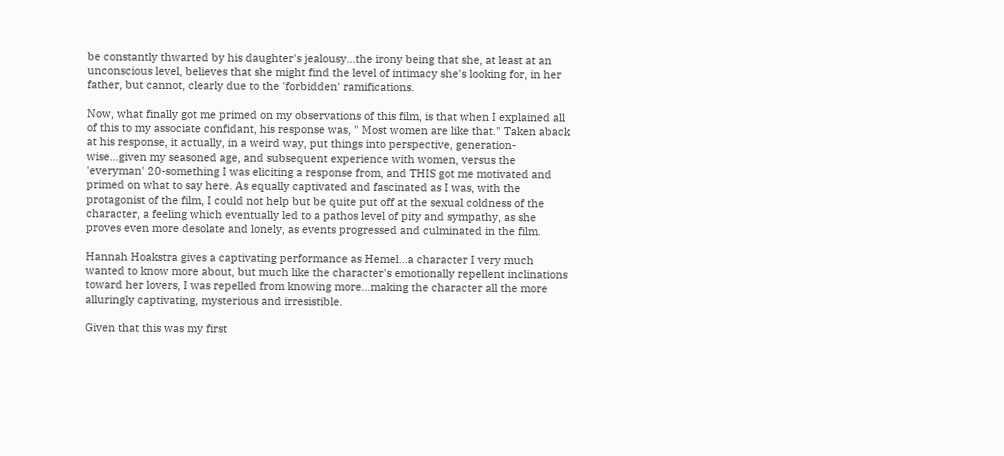be constantly thwarted by his daughter's jealousy...the irony being that she, at least at an unconscious level, believes that she might find the level of intimacy she's looking for, in her father, but cannot, clearly due to the 'forbidden' ramifications.

Now, what finally got me primed on my observations of this film, is that when I explained all of this to my associate confidant, his response was, " Most women are like that." Taken aback at his response, it actually, in a weird way, put things into perspective, generation-wise...given my seasoned age, and subsequent experience with women, versus the 'everyman' 20-something I was eliciting a response from, and THIS got me motivated and primed on what to say here. As equally captivated and fascinated as I was, with the protagonist of the film, I could not help but be quite put off at the sexual coldness of the character, a feeling which eventually led to a pathos level of pity and sympathy, as she proves even more desolate and lonely, as events progressed and culminated in the film.

Hannah Hoakstra gives a captivating performance as Hemel...a character I very much wanted to know more about, but much like the character's emotionally repellent inclinations toward her lovers, I was repelled from knowing more...making the character all the more alluringly captivating, mysterious and irresistible.

Given that this was my first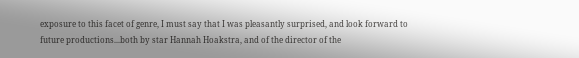exposure to this facet of genre, I must say that I was pleasantly surprised, and look forward to future productions...both by star Hannah Hoakstra, and of the director of the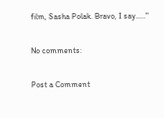film, Sasha Polak. Bravo, I say....."

No comments:

Post a Comment